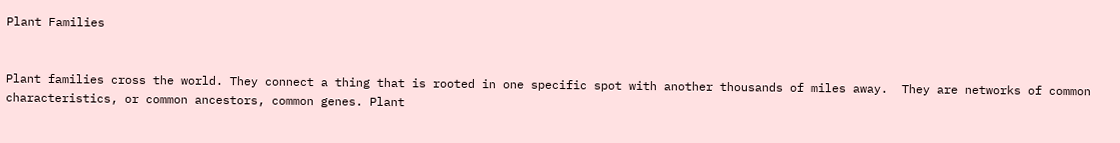Plant Families


Plant families cross the world. They connect a thing that is rooted in one specific spot with another thousands of miles away.  They are networks of common characteristics, or common ancestors, common genes. Plant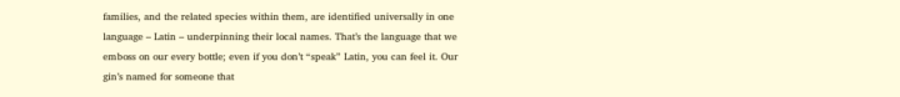families, and the related species within them, are identified universally in one language – Latin – underpinning their local names. That’s the language that we emboss on our every bottle; even if you don’t “speak” Latin, you can feel it. Our gin’s named for someone that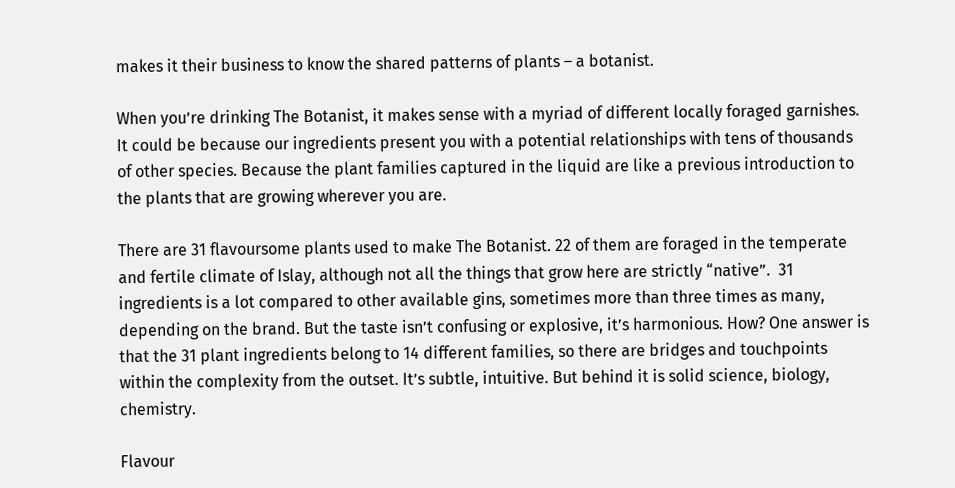makes it their business to know the shared patterns of plants – a botanist.

When you’re drinking The Botanist, it makes sense with a myriad of different locally foraged garnishes. It could be because our ingredients present you with a potential relationships with tens of thousands of other species. Because the plant families captured in the liquid are like a previous introduction to the plants that are growing wherever you are.

There are 31 flavoursome plants used to make The Botanist. 22 of them are foraged in the temperate and fertile climate of Islay, although not all the things that grow here are strictly “native”.  31 ingredients is a lot compared to other available gins, sometimes more than three times as many, depending on the brand. But the taste isn’t confusing or explosive, it’s harmonious. How? One answer is that the 31 plant ingredients belong to 14 different families, so there are bridges and touchpoints within the complexity from the outset. It’s subtle, intuitive. But behind it is solid science, biology, chemistry.

Flavour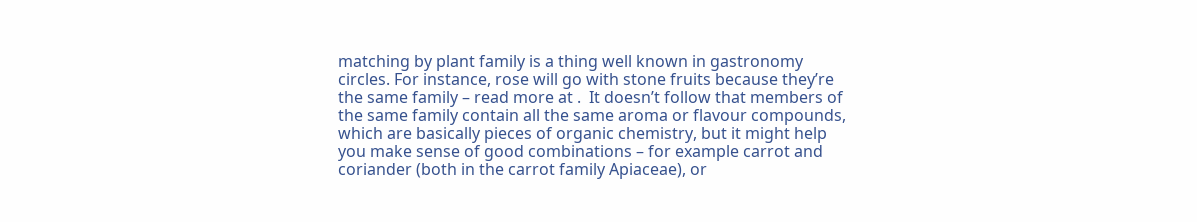matching by plant family is a thing well known in gastronomy circles. For instance, rose will go with stone fruits because they’re the same family – read more at .  It doesn’t follow that members of the same family contain all the same aroma or flavour compounds, which are basically pieces of organic chemistry, but it might help you make sense of good combinations – for example carrot and coriander (both in the carrot family Apiaceae), or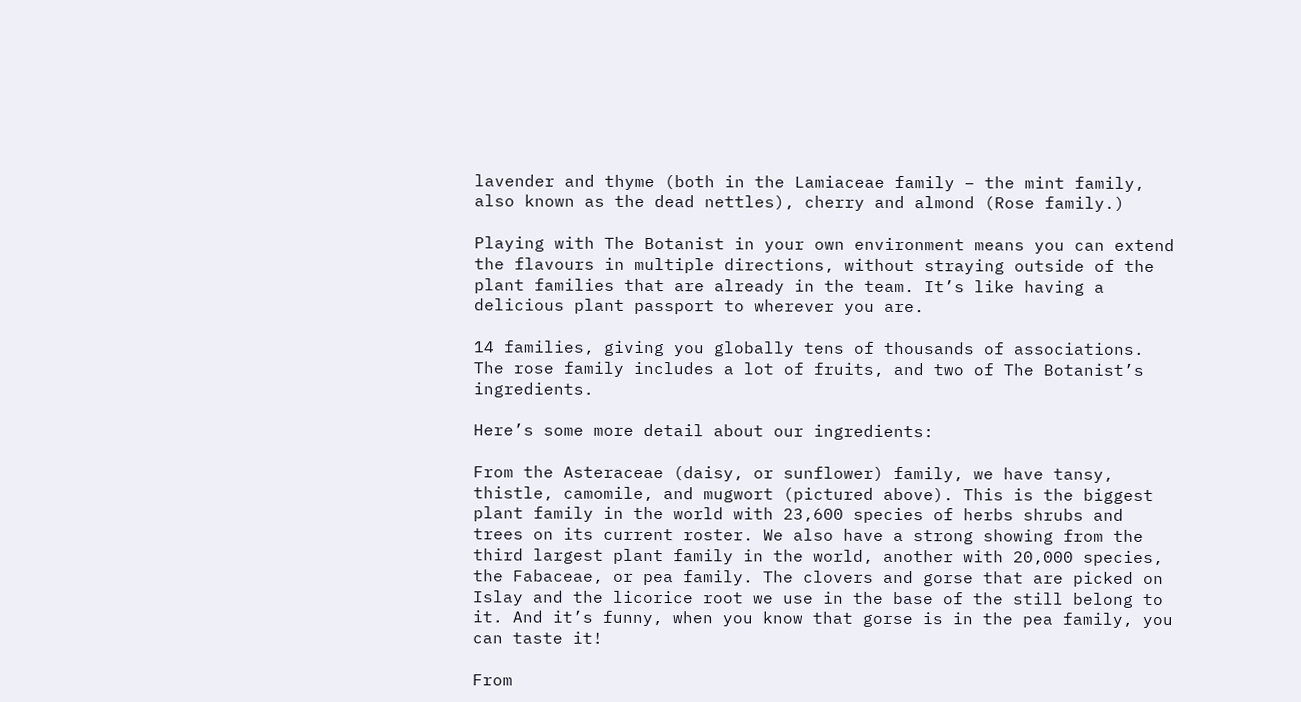lavender and thyme (both in the Lamiaceae family – the mint family, also known as the dead nettles), cherry and almond (Rose family.)

Playing with The Botanist in your own environment means you can extend the flavours in multiple directions, without straying outside of the plant families that are already in the team. It’s like having a delicious plant passport to wherever you are.

14 families, giving you globally tens of thousands of associations. The rose family includes a lot of fruits, and two of The Botanist’s ingredients.

Here’s some more detail about our ingredients:

From the Asteraceae (daisy, or sunflower) family, we have tansy, thistle, camomile, and mugwort (pictured above). This is the biggest plant family in the world with 23,600 species of herbs shrubs and trees on its current roster. We also have a strong showing from the third largest plant family in the world, another with 20,000 species, the Fabaceae, or pea family. The clovers and gorse that are picked on Islay and the licorice root we use in the base of the still belong to it. And it’s funny, when you know that gorse is in the pea family, you can taste it!

From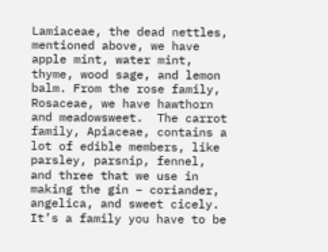Lamiaceae, the dead nettles, mentioned above, we have apple mint, water mint, thyme, wood sage, and lemon balm. From the rose family, Rosaceae, we have hawthorn and meadowsweet.  The carrot family, Apiaceae, contains a lot of edible members, like parsley, parsnip, fennel, and three that we use in making the gin – coriander, angelica, and sweet cicely.  It’s a family you have to be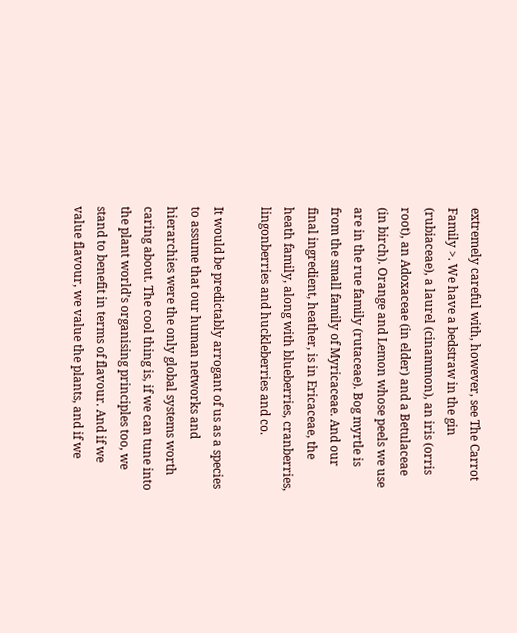extremely careful with, however, see The Carrot Family >. We have a bedstraw in the gin (rubiaceae), a laurel (cinammon), an iris (orris root), an Adoxaceae (in elder) and a Betulaceae (in birch). Orange and Lemon whose peels we use are in the rue family (rutaceae). Bog myrtle is from the small family of Myricaceae. And our final ingredient, heather, is in Ericaceae, the heath family, along with blueberries, cranberries, lingonberries and huckleberries and co.

It would be predictably arrogant of us as a species to assume that our human networks and hierarchies were the only global systems worth caring about. The cool thing is, if we can tune into the plant world’s organising principles too, we stand to benefit in terms of flavour. And if we value flavour, we value the plants, and if we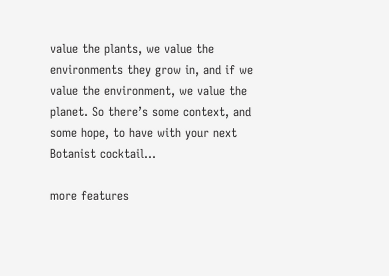value the plants, we value the environments they grow in, and if we value the environment, we value the planet. So there’s some context, and some hope, to have with your next Botanist cocktail…

more features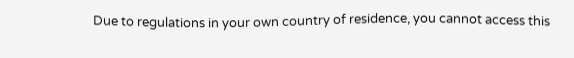Due to regulations in your own country of residence, you cannot access this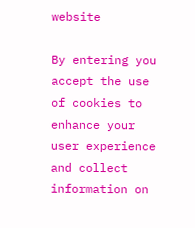website

By entering you accept the use of cookies to enhance your user experience and collect information on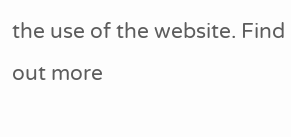the use of the website. Find out more